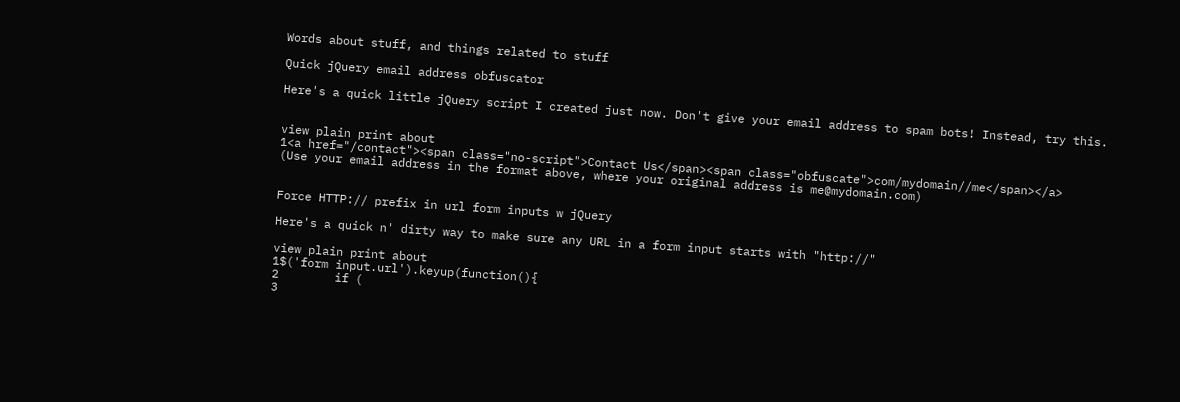Words about stuff, and things related to stuff

Quick jQuery email address obfuscator

Here's a quick little jQuery script I created just now. Don't give your email address to spam bots! Instead, try this.


view plain print about
1<a href="/contact"><span class="no-script">Contact Us</span><span class="obfuscate">com/mydomain//me</span></a>
(Use your email address in the format above, where your original address is me@mydomain.com)


Force HTTP:// prefix in url form inputs w jQuery

Here's a quick n' dirty way to make sure any URL in a form input starts with "http://"

view plain print about
1$('form input.url').keyup(function(){
2        if (
3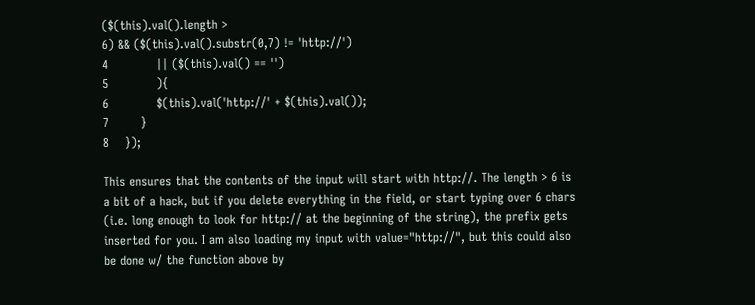($(this).val().length >
6) && ($(this).val().substr(0,7) != 'http://')
4            || ($(this).val() == '')
5            ){
6            $(this).val('http://' + $(this).val());
7        }
8    });

This ensures that the contents of the input will start with http://. The length > 6 is a bit of a hack, but if you delete everything in the field, or start typing over 6 chars (i.e. long enough to look for http:// at the beginning of the string), the prefix gets inserted for you. I am also loading my input with value="http://", but this could also be done w/ the function above by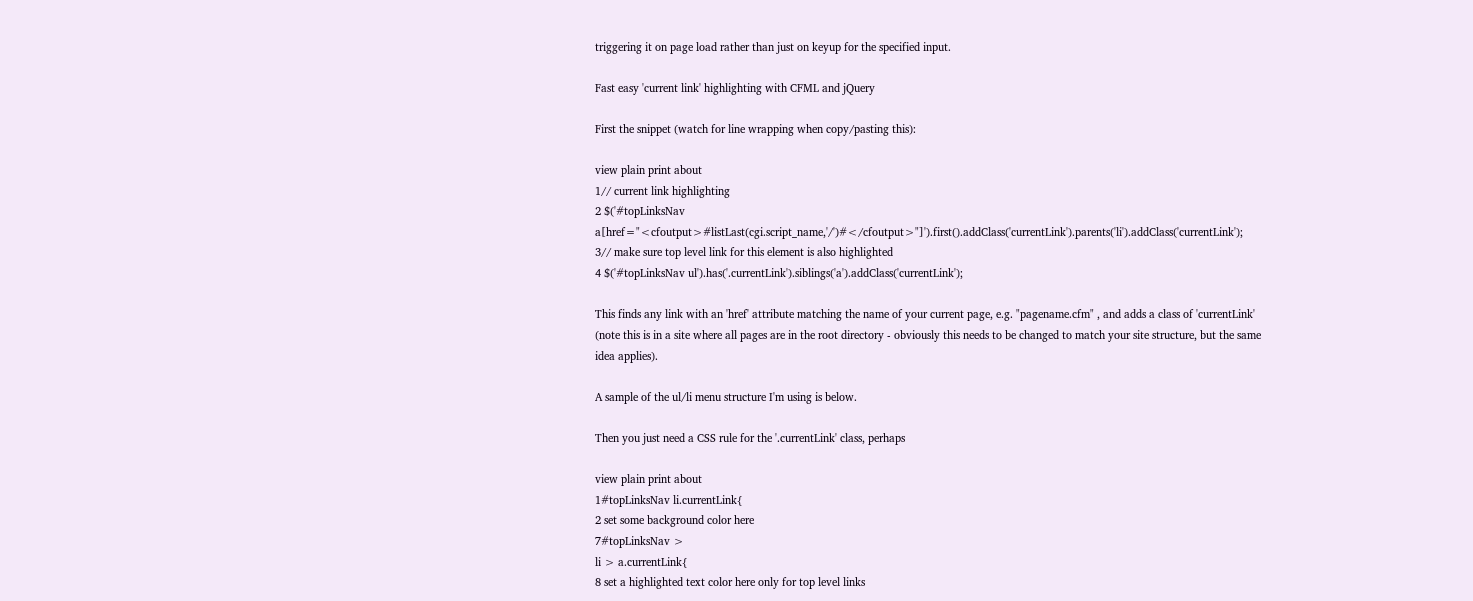triggering it on page load rather than just on keyup for the specified input.

Fast easy 'current link' highlighting with CFML and jQuery

First the snippet (watch for line wrapping when copy/pasting this):

view plain print about
1// current link highlighting
2 $('#topLinksNav a[href="<cfoutput>#listLast(cgi.script_name,'/')#</cfoutput>"]').first().addClass('currentLink').parents('li').addClass('currentLink');
3// make sure top level link for this element is also highlighted
4 $('#topLinksNav ul').has('.currentLink').siblings('a').addClass('currentLink');

This finds any link with an 'href' attribute matching the name of your current page, e.g. "pagename.cfm" , and adds a class of 'currentLink' (note this is in a site where all pages are in the root directory - obviously this needs to be changed to match your site structure, but the same idea applies).

A sample of the ul/li menu structure I'm using is below.

Then you just need a CSS rule for the '.currentLink' class, perhaps

view plain print about
1#topLinksNav li.currentLink{
2 set some background color here
7#topLinksNav >
li > a.currentLink{
8 set a highlighted text color here only for top level links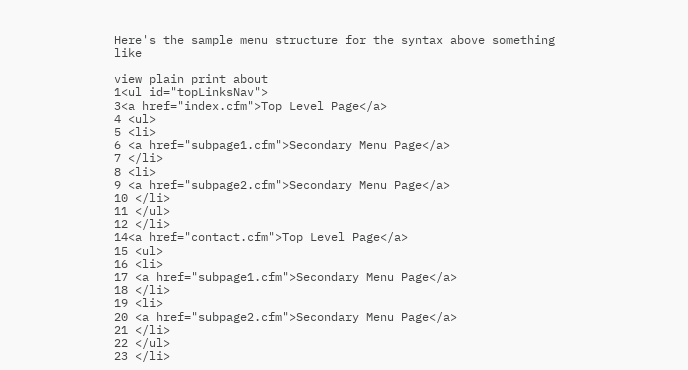Here's the sample menu structure for the syntax above something like

view plain print about
1<ul id="topLinksNav">
3<a href="index.cfm">Top Level Page</a>
4 <ul>
5 <li>
6 <a href="subpage1.cfm">Secondary Menu Page</a>
7 </li>
8 <li>
9 <a href="subpage2.cfm">Secondary Menu Page</a>
10 </li>
11 </ul>
12 </li>
14<a href="contact.cfm">Top Level Page</a>
15 <ul>
16 <li>
17 <a href="subpage1.cfm">Secondary Menu Page</a>
18 </li>
19 <li>
20 <a href="subpage2.cfm">Secondary Menu Page</a>
21 </li>
22 </ul>
23 </li>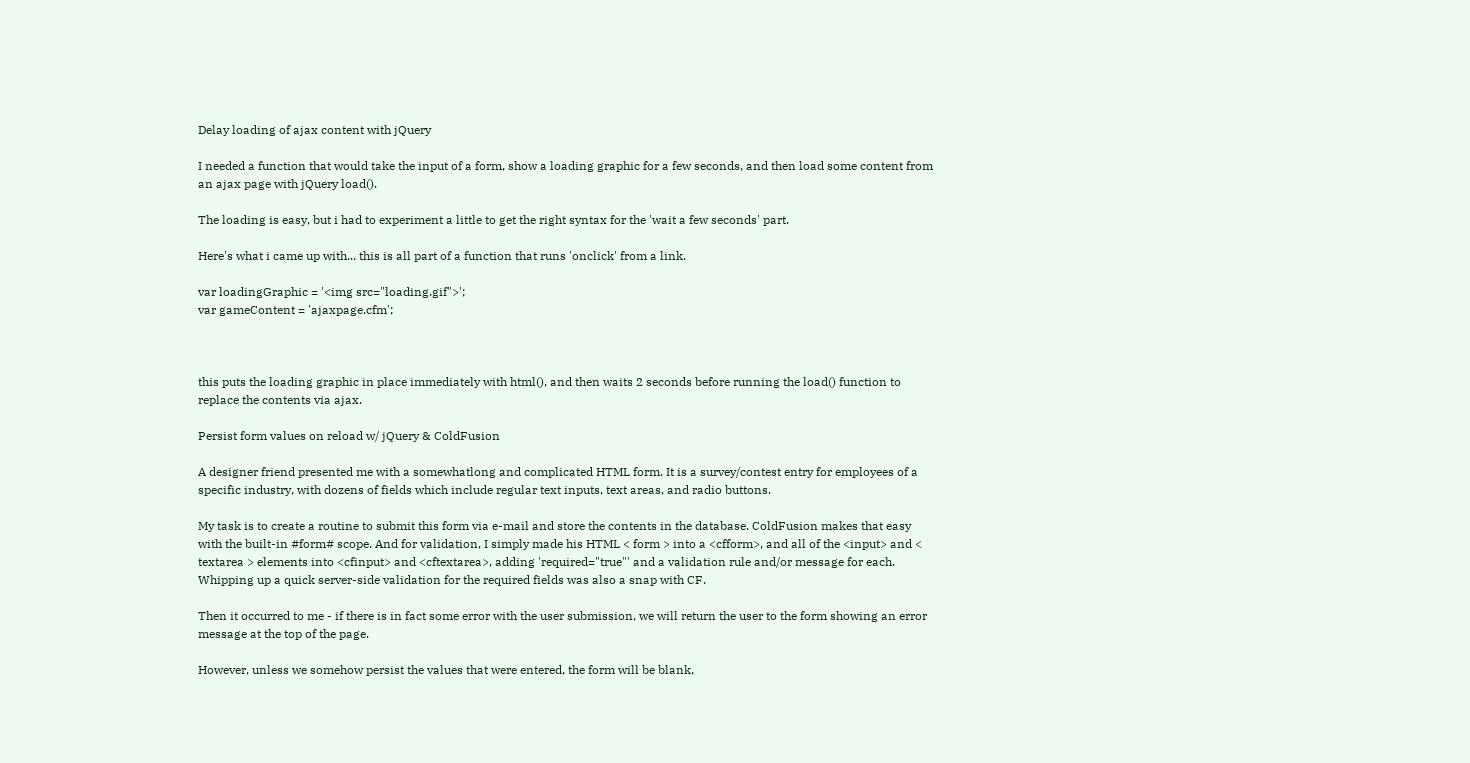Delay loading of ajax content with jQuery

I needed a function that would take the input of a form, show a loading graphic for a few seconds, and then load some content from an ajax page with jQuery load().

The loading is easy, but i had to experiment a little to get the right syntax for the 'wait a few seconds' part.

Here's what i came up with... this is all part of a function that runs 'onclick' from a link.

var loadingGraphic = '<img src="loading.gif">';
var gameContent = 'ajaxpage.cfm';



this puts the loading graphic in place immediately with html(), and then waits 2 seconds before running the load() function to replace the contents via ajax.

Persist form values on reload w/ jQuery & ColdFusion

A designer friend presented me with a somewhatlong and complicated HTML form. It is a survey/contest entry for employees of a specific industry, with dozens of fields which include regular text inputs, text areas, and radio buttons.

My task is to create a routine to submit this form via e-mail and store the contents in the database. ColdFusion makes that easy with the built-in #form# scope. And for validation, I simply made his HTML < form > into a <cfform>, and all of the <input> and < textarea > elements into <cfinput> and <cftextarea>, adding 'required="true"' and a validation rule and/or message for each. Whipping up a quick server-side validation for the required fields was also a snap with CF.

Then it occurred to me - if there is in fact some error with the user submission, we will return the user to the form showing an error message at the top of the page.

However, unless we somehow persist the values that were entered, the form will be blank,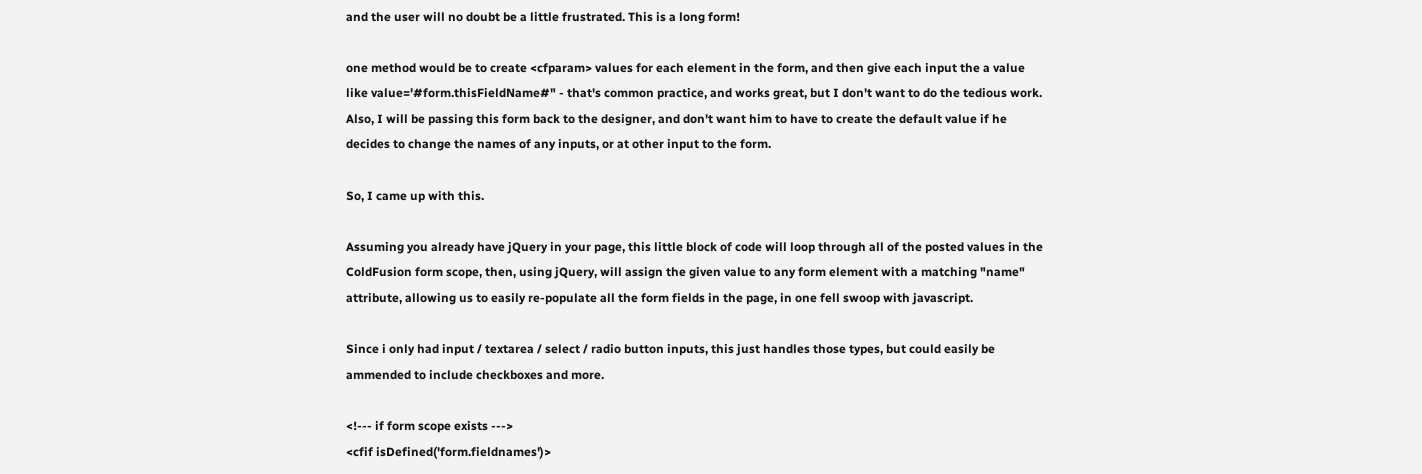and the user will no doubt be a little frustrated. This is a long form!

one method would be to create <cfparam> values for each element in the form, and then give each input the a value like value='#form.thisFieldName#" - that's common practice, and works great, but I don't want to do the tedious work. Also, I will be passing this form back to the designer, and don't want him to have to create the default value if he decides to change the names of any inputs, or at other input to the form.

So, I came up with this.

Assuming you already have jQuery in your page, this little block of code will loop through all of the posted values in the ColdFusion form scope, then, using jQuery, will assign the given value to any form element with a matching "name" attribute, allowing us to easily re-populate all the form fields in the page, in one fell swoop with javascript.

Since i only had input / textarea / select / radio button inputs, this just handles those types, but could easily be ammended to include checkboxes and more.

<!--- if form scope exists --->
<cfif isDefined('form.fieldnames')>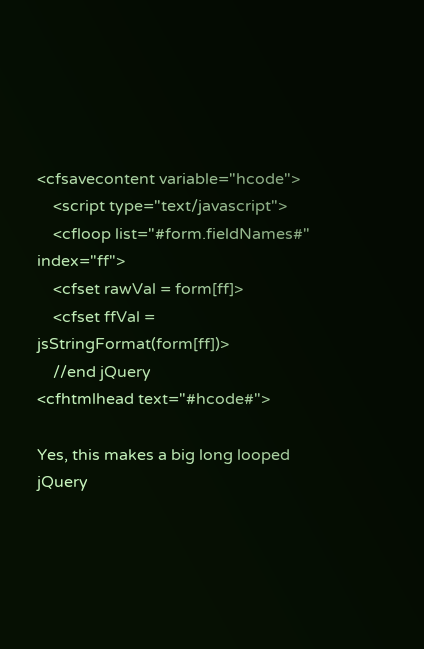<cfsavecontent variable="hcode">
    <script type="text/javascript">
    <cfloop list="#form.fieldNames#" index="ff">
    <cfset rawVal = form[ff]>
    <cfset ffVal = jsStringFormat(form[ff])>
    //end jQuery
<cfhtmlhead text="#hcode#">

Yes, this makes a big long looped jQuery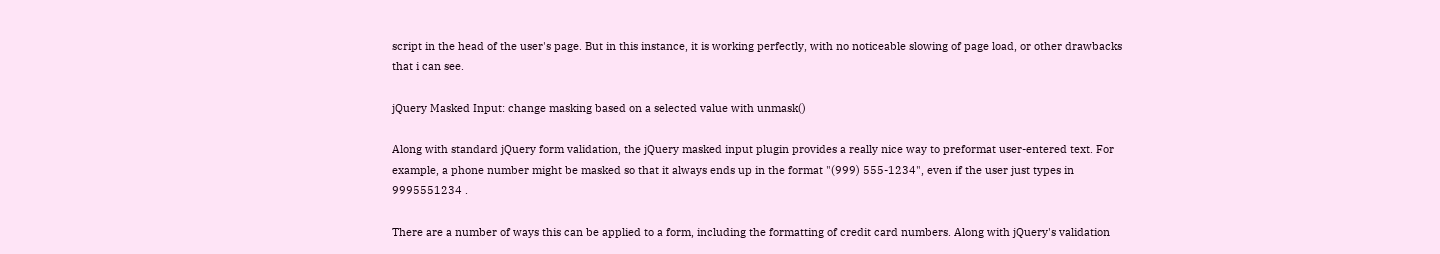script in the head of the user's page. But in this instance, it is working perfectly, with no noticeable slowing of page load, or other drawbacks that i can see.

jQuery Masked Input: change masking based on a selected value with unmask()

Along with standard jQuery form validation, the jQuery masked input plugin provides a really nice way to preformat user-entered text. For example, a phone number might be masked so that it always ends up in the format "(999) 555-1234", even if the user just types in 9995551234 .

There are a number of ways this can be applied to a form, including the formatting of credit card numbers. Along with jQuery's validation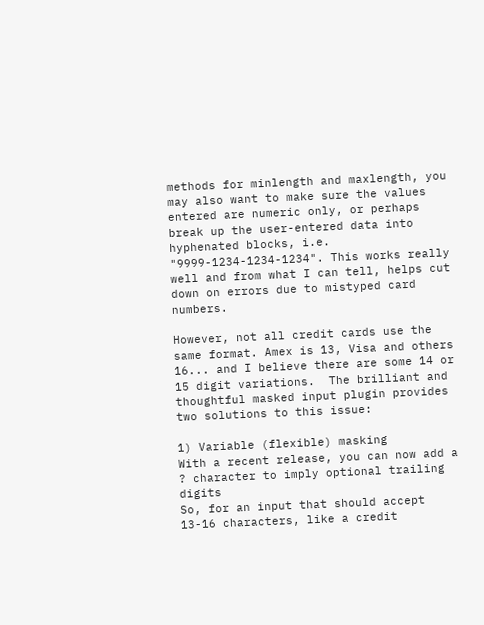methods for minlength and maxlength, you may also want to make sure the values entered are numeric only, or perhaps break up the user-entered data into hyphenated blocks, i.e. "9999-1234-1234-1234". This works really well and from what I can tell, helps cut down on errors due to mistyped card numbers.

However, not all credit cards use the same format. Amex is 13, Visa and others 16... and I believe there are some 14 or 15 digit variations.  The brilliant and thoughtful masked input plugin provides two solutions to this issue:

1) Variable (flexible) masking
With a recent release, you can now add a ? character to imply optional trailing digits
So, for an input that should accept 13-16 characters, like a credit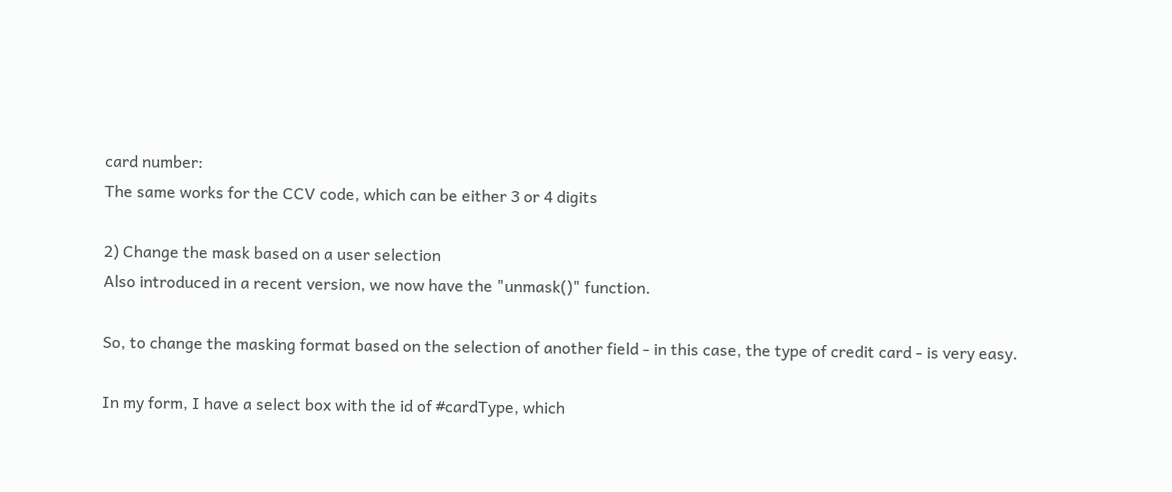card number:
The same works for the CCV code, which can be either 3 or 4 digits

2) Change the mask based on a user selection
Also introduced in a recent version, we now have the "unmask()" function.

So, to change the masking format based on the selection of another field - in this case, the type of credit card - is very easy.

In my form, I have a select box with the id of #cardType, which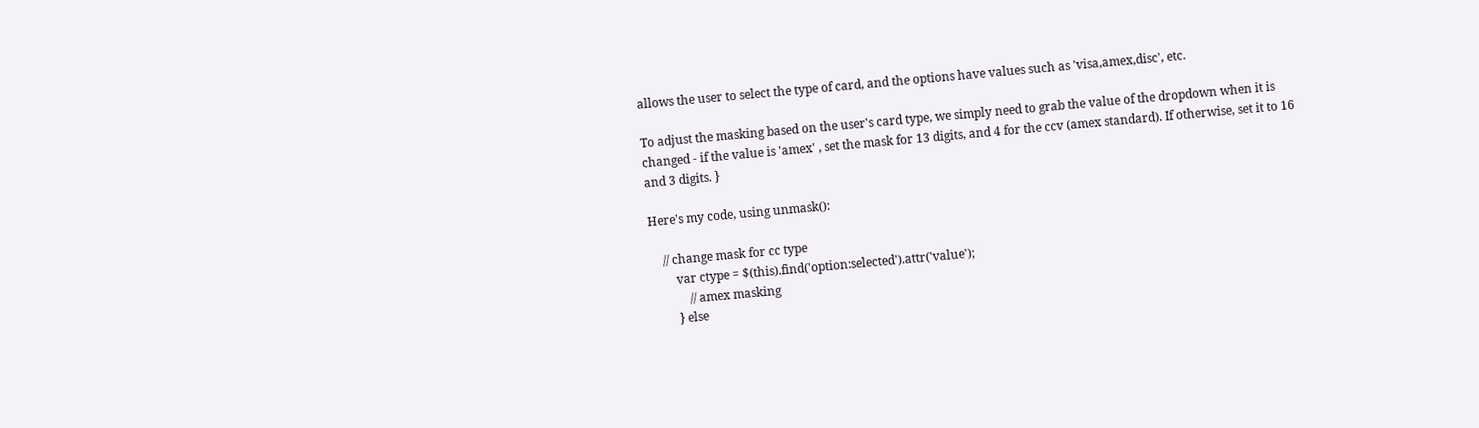allows the user to select the type of card, and the options have values such as 'visa,amex,disc', etc.

To adjust the masking based on the user's card type, we simply need to grab the value of the dropdown when it is changed - if the value is 'amex' , set the mask for 13 digits, and 4 for the ccv (amex standard). If otherwise, set it to 16 and 3 digits. }

Here's my code, using unmask():

    // change mask for cc type
        var ctype = $(this).find('option:selected').attr('value');
            // amex masking
        } else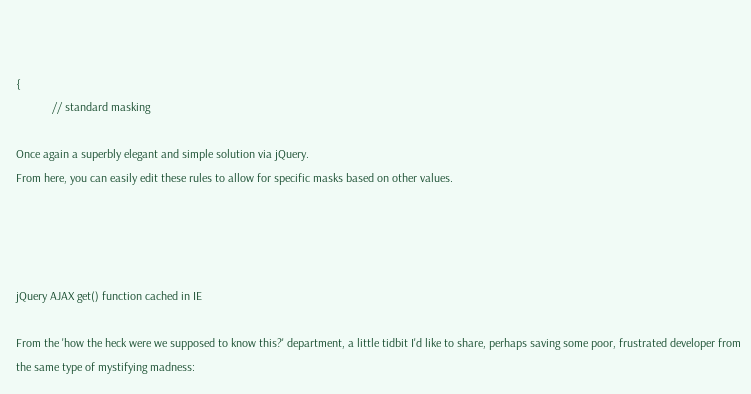{
            // standard masking

Once again a superbly elegant and simple solution via jQuery.
From here, you can easily edit these rules to allow for specific masks based on other values.




jQuery AJAX get() function cached in IE

From the 'how the heck were we supposed to know this?' department, a little tidbit I'd like to share, perhaps saving some poor, frustrated developer from the same type of mystifying madness: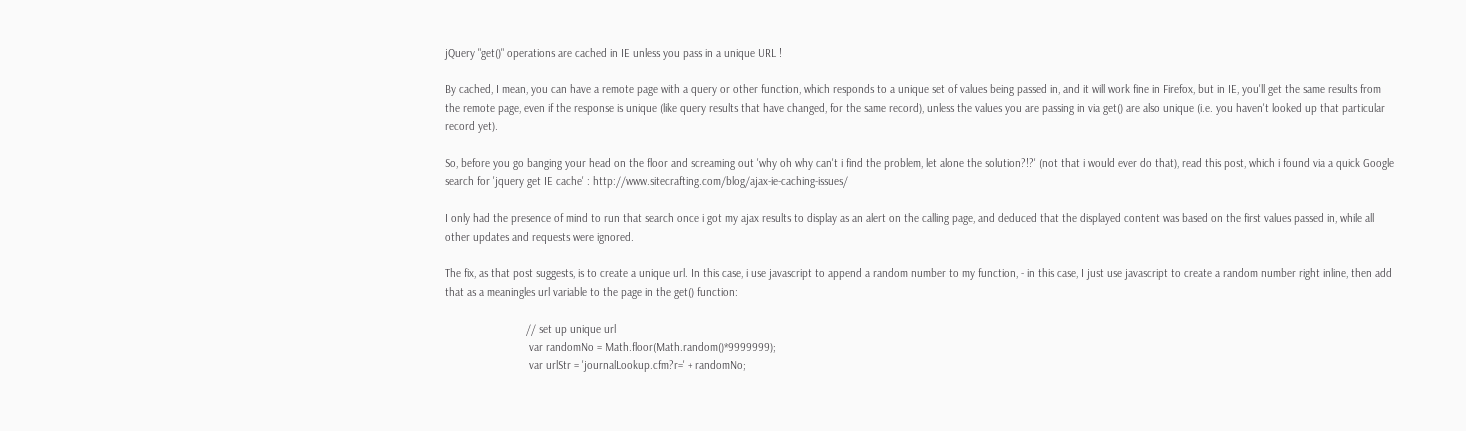jQuery "get()" operations are cached in IE unless you pass in a unique URL !

By cached, I mean, you can have a remote page with a query or other function, which responds to a unique set of values being passed in, and it will work fine in Firefox, but in IE, you'll get the same results from the remote page, even if the response is unique (like query results that have changed, for the same record), unless the values you are passing in via get() are also unique (i.e. you haven't looked up that particular record yet).

So, before you go banging your head on the floor and screaming out 'why oh why can't i find the problem, let alone the solution?!?' (not that i would ever do that), read this post, which i found via a quick Google search for 'jquery get IE cache' : http://www.sitecrafting.com/blog/ajax-ie-caching-issues/

I only had the presence of mind to run that search once i got my ajax results to display as an alert on the calling page, and deduced that the displayed content was based on the first values passed in, while all other updates and requests were ignored.

The fix, as that post suggests, is to create a unique url. In this case, i use javascript to append a random number to my function, - in this case, I just use javascript to create a random number right inline, then add that as a meaningles url variable to the page in the get() function:

                           // set up unique url
                            var randomNo = Math.floor(Math.random()*9999999);
                            var urlStr = 'journalLookup.cfm?r=' + randomNo;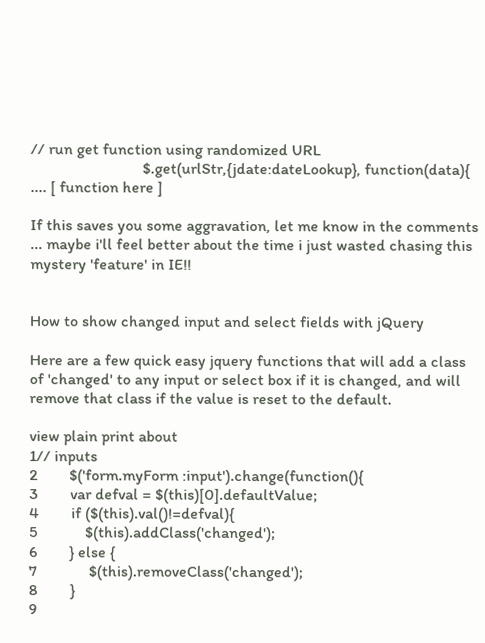// run get function using randomized URL
                            $.get(urlStr,{jdate:dateLookup}, function(data){  .... [ function here ]

If this saves you some aggravation, let me know in the comments ... maybe i'll feel better about the time i just wasted chasing this mystery 'feature' in IE!!


How to show changed input and select fields with jQuery

Here are a few quick easy jquery functions that will add a class of 'changed' to any input or select box if it is changed, and will remove that class if the value is reset to the default.

view plain print about
1// inputs
2        $('form.myForm :input').change(function(){
3        var defval = $(this)[0].defaultValue;
4        if ($(this).val()!=defval){
5            $(this).addClass('changed');
6        } else {
7             $(this).removeClass('changed');
8        }
9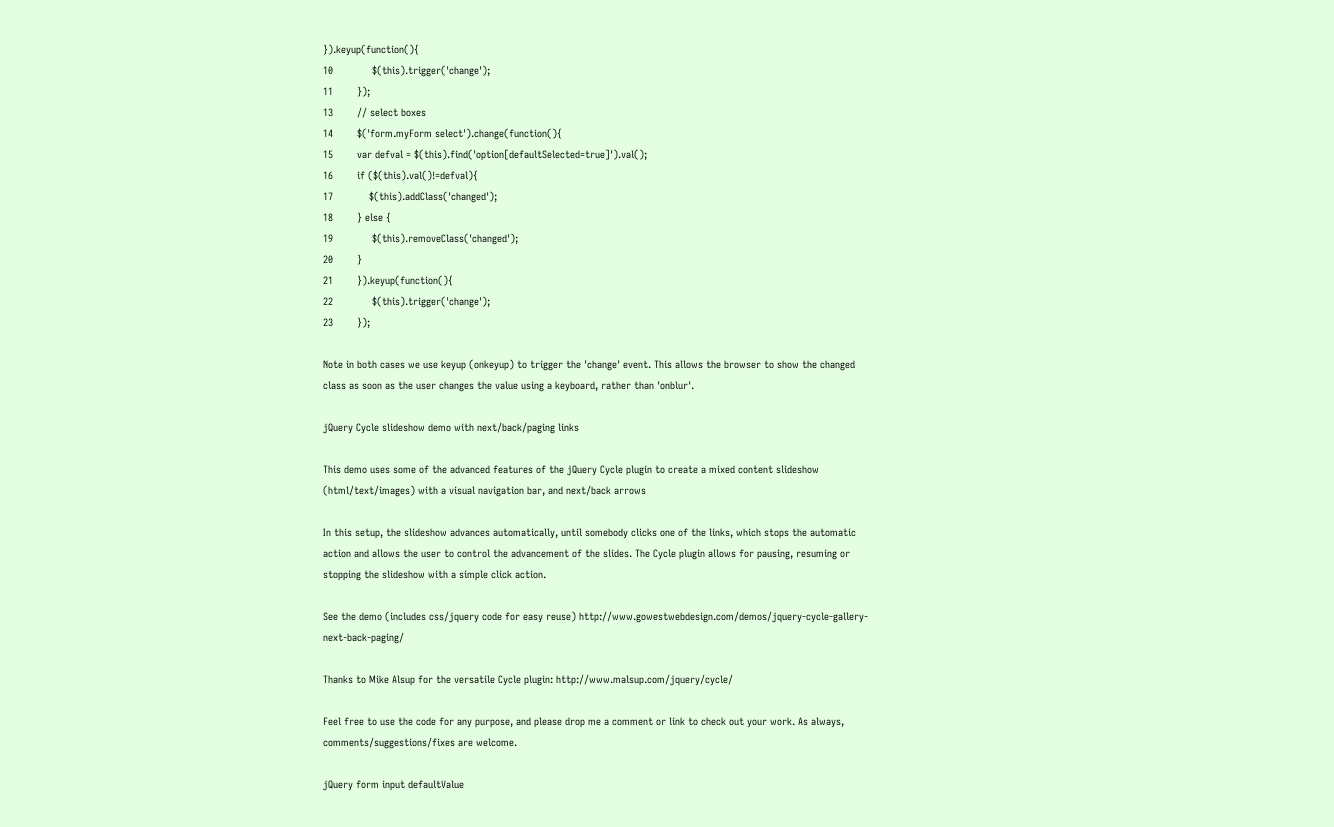}).keyup(function(){
10             $(this).trigger('change');
11        });
13        // select boxes
14        $('form.myForm select').change(function(){
15        var defval = $(this).find('option[defaultSelected=true]').val();
16        if ($(this).val()!=defval){
17            $(this).addClass('changed');
18        } else {
19             $(this).removeClass('changed');
20        }
21        }).keyup(function(){
22             $(this).trigger('change');
23        });

Note in both cases we use keyup (onkeyup) to trigger the 'change' event. This allows the browser to show the changed class as soon as the user changes the value using a keyboard, rather than 'onblur'.

jQuery Cycle slideshow demo with next/back/paging links

This demo uses some of the advanced features of the jQuery Cycle plugin to create a mixed content slideshow (html/text/images) with a visual navigation bar, and next/back arrows

In this setup, the slideshow advances automatically, until somebody clicks one of the links, which stops the automatic action and allows the user to control the advancement of the slides. The Cycle plugin allows for pausing, resuming or stopping the slideshow with a simple click action.

See the demo (includes css/jquery code for easy reuse) http://www.gowestwebdesign.com/demos/jquery-cycle-gallery-next-back-paging/

Thanks to Mike Alsup for the versatile Cycle plugin: http://www.malsup.com/jquery/cycle/

Feel free to use the code for any purpose, and please drop me a comment or link to check out your work. As always, comments/suggestions/fixes are welcome.

jQuery form input defaultValue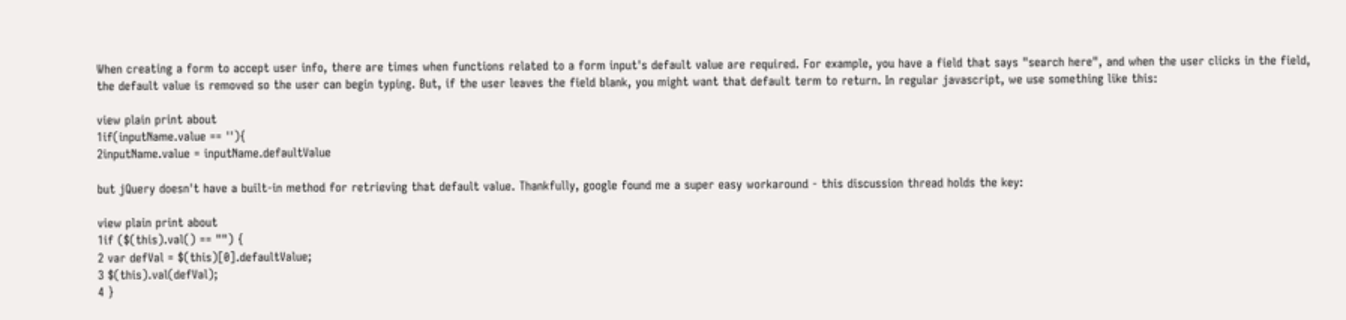When creating a form to accept user info, there are times when functions related to a form input's default value are required. For example, you have a field that says "search here", and when the user clicks in the field, the default value is removed so the user can begin typing. But, if the user leaves the field blank, you might want that default term to return. In regular javascript, we use something like this:

view plain print about
1if(inputName.value == ''){
2inputName.value = inputName.defaultValue

but jQuery doesn't have a built-in method for retrieving that default value. Thankfully, google found me a super easy workaround - this discussion thread holds the key:

view plain print about
1if ($(this).val() == "") {
2 var defVal = $(this)[0].defaultValue;
3 $(this).val(defVal);
4 }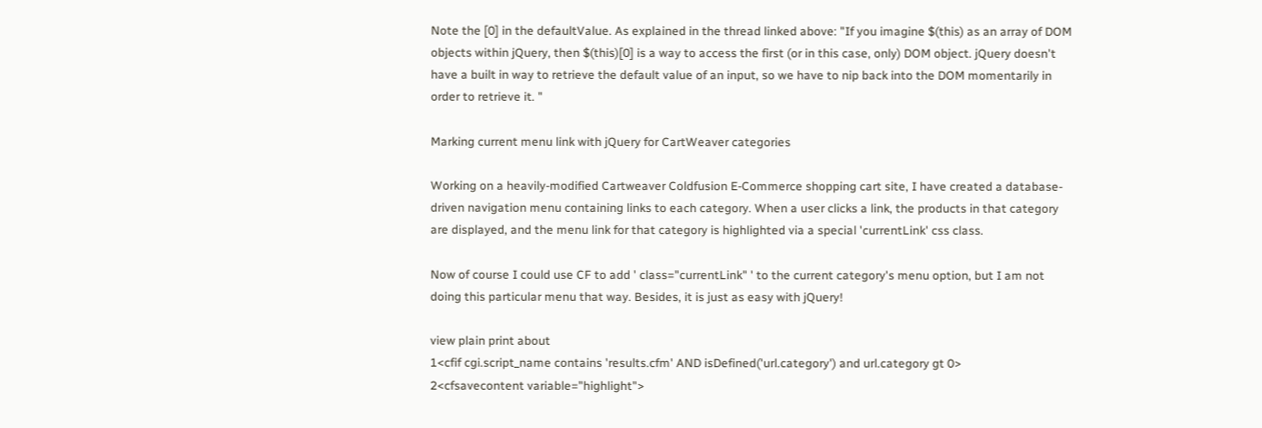Note the [0] in the defaultValue. As explained in the thread linked above: "If you imagine $(this) as an array of DOM objects within jQuery, then $(this)[0] is a way to access the first (or in this case, only) DOM object. jQuery doesn't have a built in way to retrieve the default value of an input, so we have to nip back into the DOM momentarily in order to retrieve it. "

Marking current menu link with jQuery for CartWeaver categories

Working on a heavily-modified Cartweaver Coldfusion E-Commerce shopping cart site, I have created a database-driven navigation menu containing links to each category. When a user clicks a link, the products in that category are displayed, and the menu link for that category is highlighted via a special 'currentLink' css class.

Now of course I could use CF to add ' class="currentLink" ' to the current category's menu option, but I am not doing this particular menu that way. Besides, it is just as easy with jQuery!

view plain print about
1<cfif cgi.script_name contains 'results.cfm' AND isDefined('url.category') and url.category gt 0>
2<cfsavecontent variable="highlight">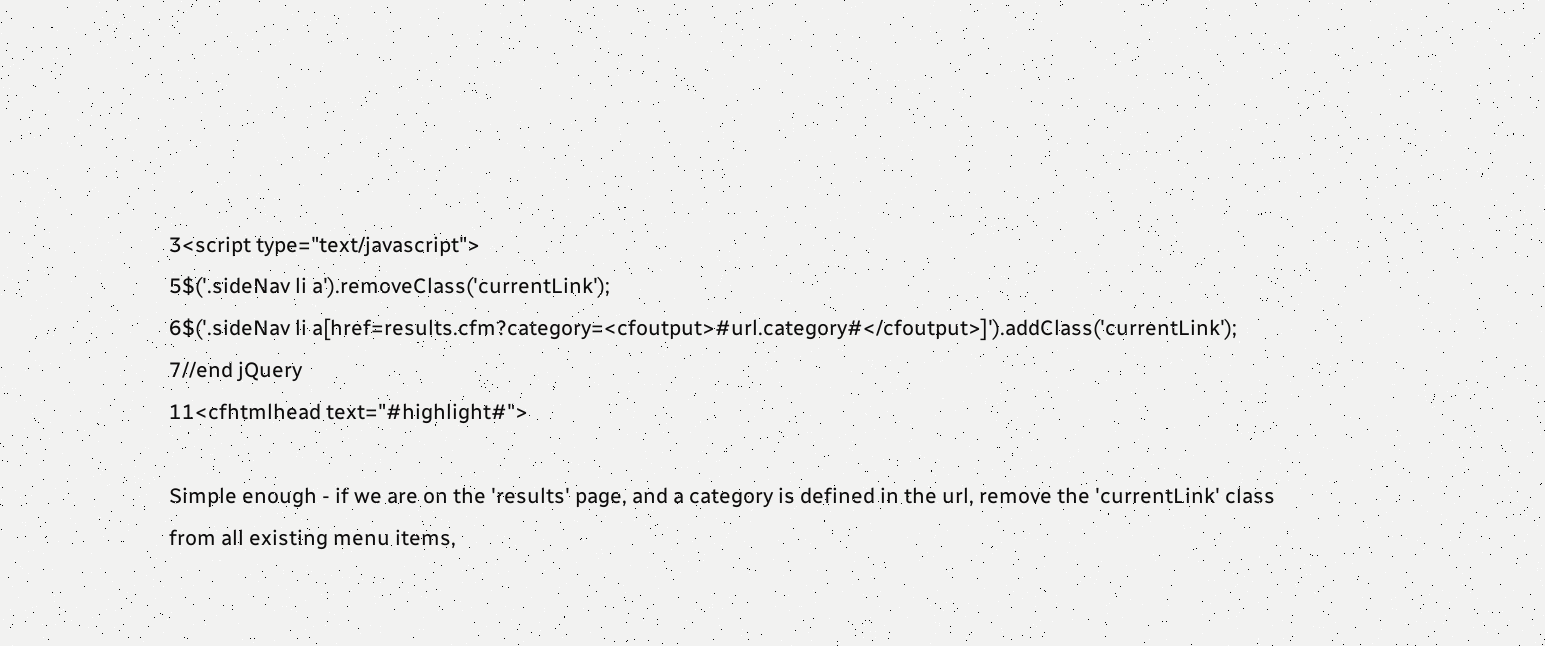3<script type="text/javascript">
5$('.sideNav li a').removeClass('currentLink');
6$('.sideNav li a[href=results.cfm?category=<cfoutput>#url.category#</cfoutput>]').addClass('currentLink');
7//end jQuery
11<cfhtmlhead text="#highlight#">

Simple enough - if we are on the 'results' page, and a category is defined in the url, remove the 'currentLink' class from all existing menu items,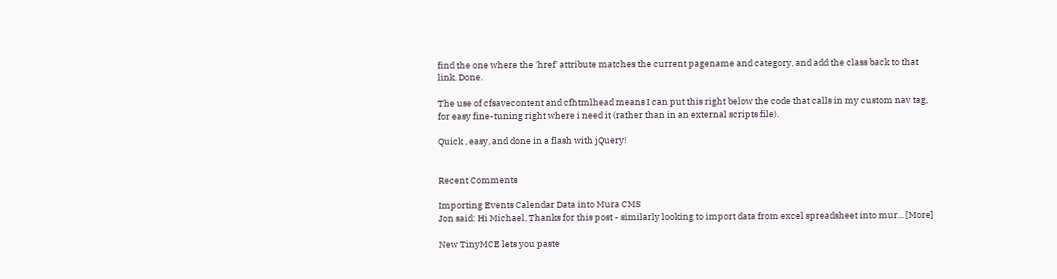find the one where the 'href' attribute matches the current pagename and category, and add the class back to that link. Done.

The use of cfsavecontent and cfhtmlhead means I can put this right below the code that calls in my custom nav tag, for easy fine-tuning right where i need it (rather than in an external scripts file).

Quick , easy, and done in a flash with jQuery!


Recent Comments

Importing Events Calendar Data into Mura CMS
Jon said: Hi Michael, Thanks for this post - similarly looking to import data from excel spreadsheet into mur... [More]

New TinyMCE lets you paste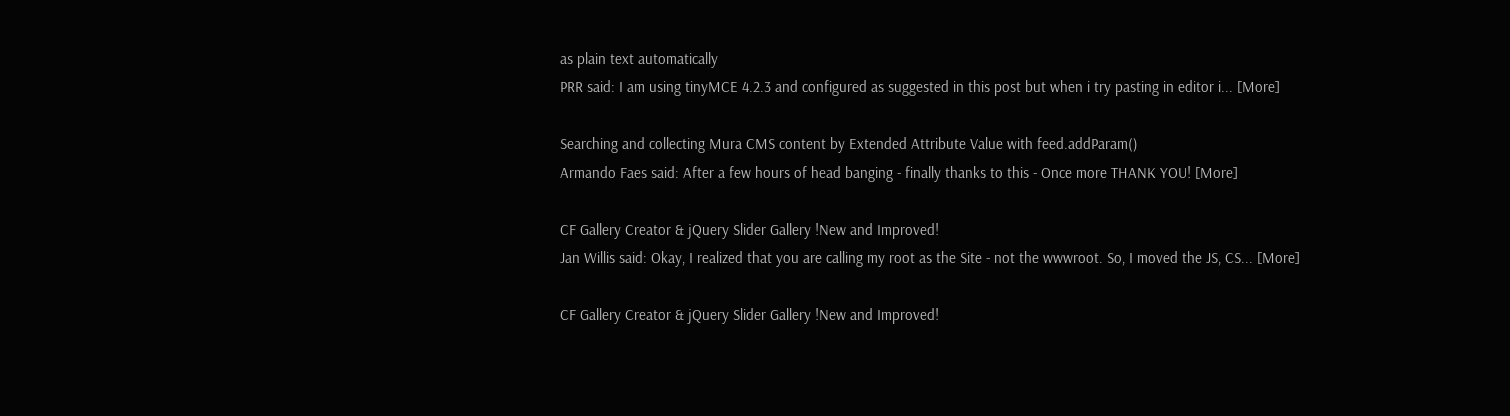as plain text automatically
PRR said: I am using tinyMCE 4.2.3 and configured as suggested in this post but when i try pasting in editor i... [More]

Searching and collecting Mura CMS content by Extended Attribute Value with feed.addParam()
Armando Faes said: After a few hours of head banging - finally thanks to this - Once more THANK YOU! [More]

CF Gallery Creator & jQuery Slider Gallery !New and Improved!
Jan Willis said: Okay, I realized that you are calling my root as the Site - not the wwwroot. So, I moved the JS, CS... [More]

CF Gallery Creator & jQuery Slider Gallery !New and Improved!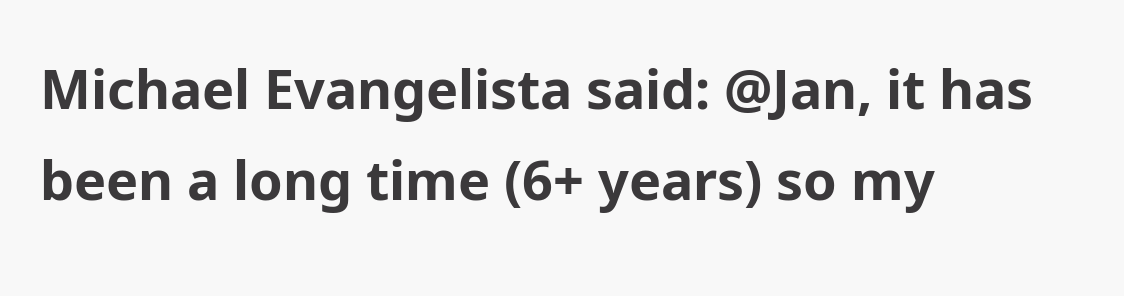Michael Evangelista said: @Jan, it has been a long time (6+ years) so my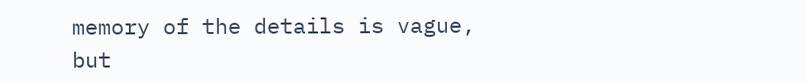memory of the details is vague, but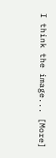I think the image... [More]